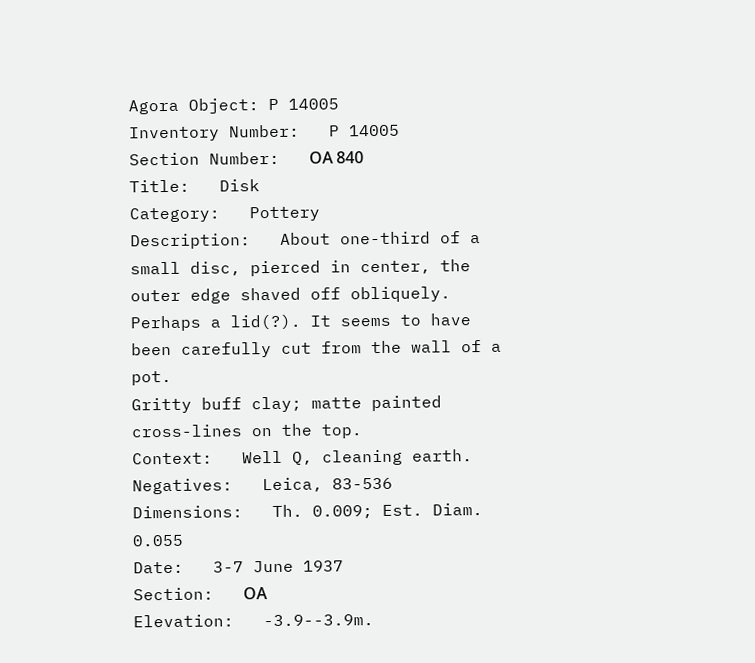Agora Object: P 14005
Inventory Number:   P 14005
Section Number:   ΟΑ 840
Title:   Disk
Category:   Pottery
Description:   About one-third of a small disc, pierced in center, the outer edge shaved off obliquely. Perhaps a lid(?). It seems to have been carefully cut from the wall of a pot.
Gritty buff clay; matte painted cross-lines on the top.
Context:   Well Q, cleaning earth.
Negatives:   Leica, 83-536
Dimensions:   Th. 0.009; Est. Diam. 0.055
Date:   3-7 June 1937
Section:   ΟΑ
Elevation:   -3.9--3.9m.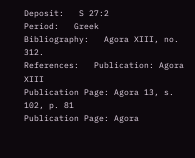Deposit:   S 27:2
Period:   Greek
Bibliography:   Agora XIII, no. 312.
References:   Publication: Agora XIII
Publication Page: Agora 13, s. 102, p. 81
Publication Page: Agora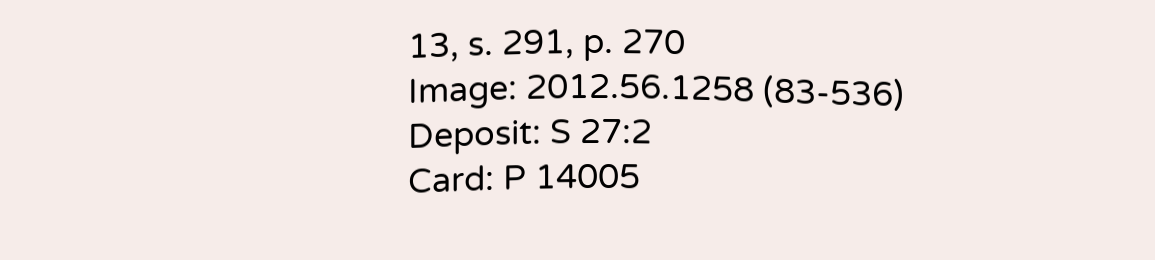13, s. 291, p. 270
Image: 2012.56.1258 (83-536)
Deposit: S 27:2
Card: P 14005